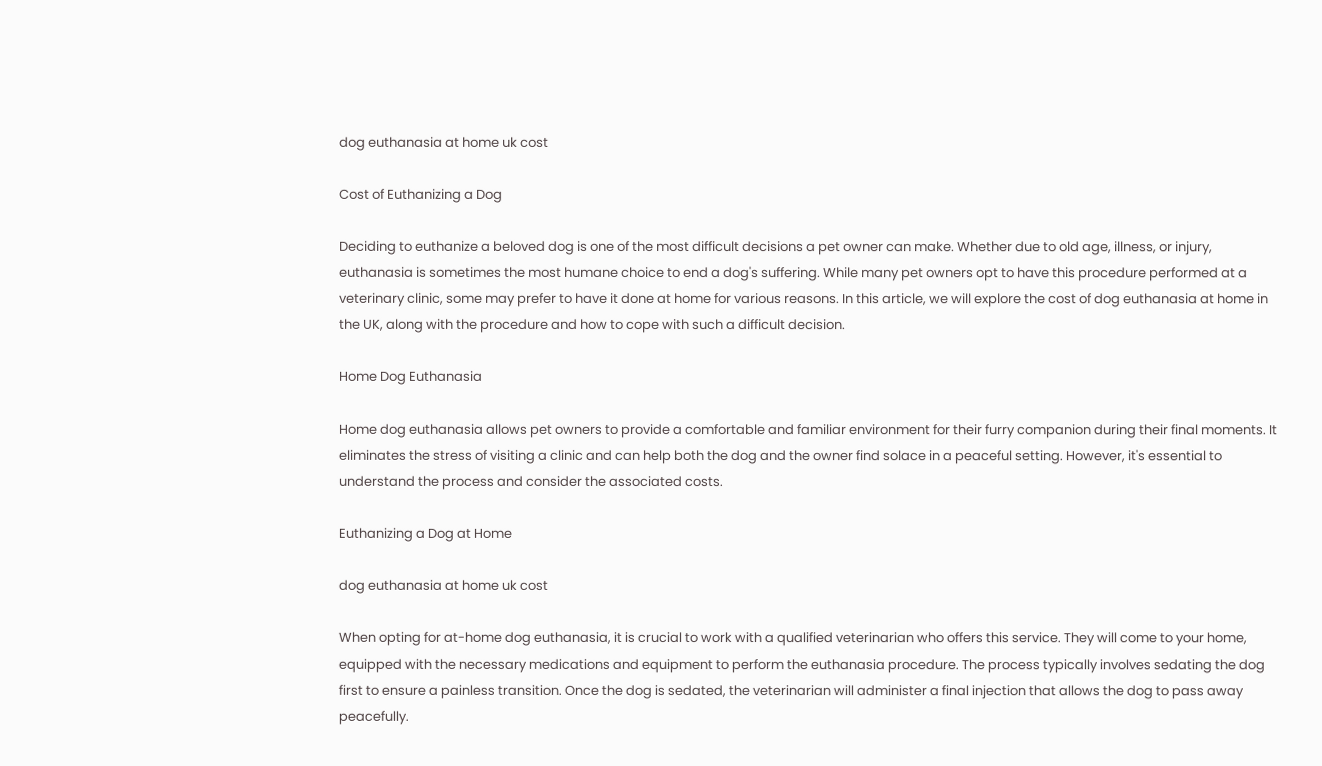dog euthanasia at home uk cost

Cost of Euthanizing a Dog

Deciding to euthanize a beloved dog is one of the most difficult decisions a pet owner can make. Whether due to old age, illness, or injury, euthanasia is sometimes the most humane choice to end a dog's suffering. While many pet owners opt to have this procedure performed at a veterinary clinic, some may prefer to have it done at home for various reasons. In this article, we will explore the cost of dog euthanasia at home in the UK, along with the procedure and how to cope with such a difficult decision.

Home Dog Euthanasia

Home dog euthanasia allows pet owners to provide a comfortable and familiar environment for their furry companion during their final moments. It eliminates the stress of visiting a clinic and can help both the dog and the owner find solace in a peaceful setting. However, it's essential to understand the process and consider the associated costs.

Euthanizing a Dog at Home

dog euthanasia at home uk cost

When opting for at-home dog euthanasia, it is crucial to work with a qualified veterinarian who offers this service. They will come to your home, equipped with the necessary medications and equipment to perform the euthanasia procedure. The process typically involves sedating the dog first to ensure a painless transition. Once the dog is sedated, the veterinarian will administer a final injection that allows the dog to pass away peacefully.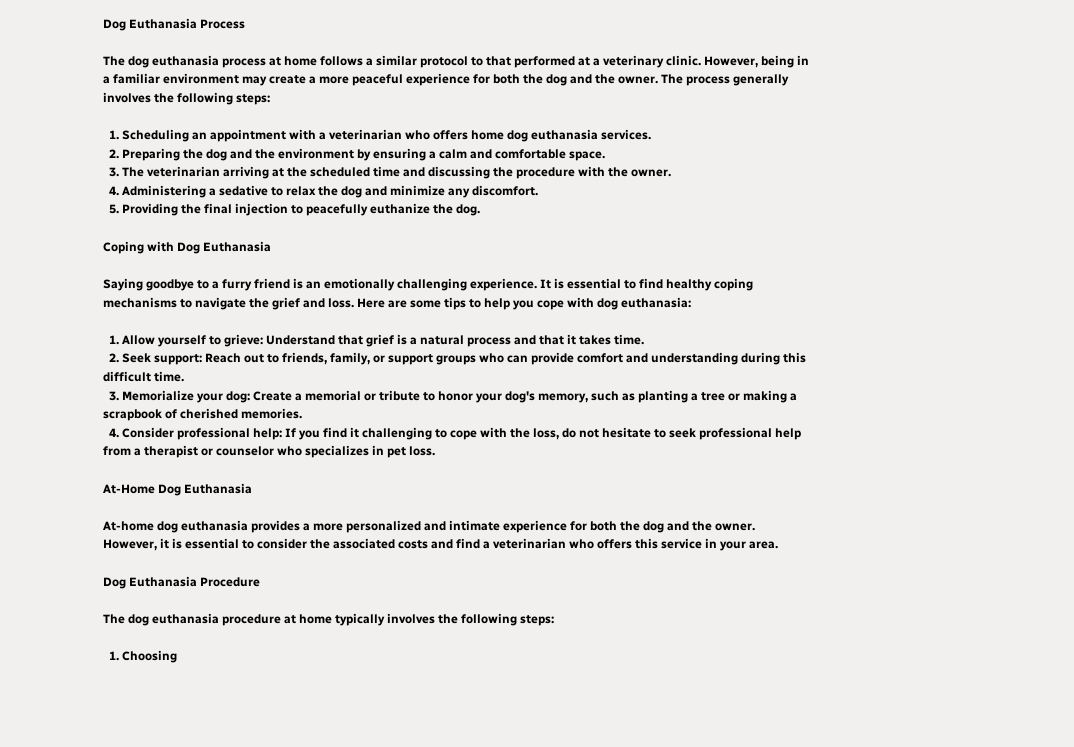Dog Euthanasia Process

The dog euthanasia process at home follows a similar protocol to that performed at a veterinary clinic. However, being in a familiar environment may create a more peaceful experience for both the dog and the owner. The process generally involves the following steps:

  1. Scheduling an appointment with a veterinarian who offers home dog euthanasia services.
  2. Preparing the dog and the environment by ensuring a calm and comfortable space.
  3. The veterinarian arriving at the scheduled time and discussing the procedure with the owner.
  4. Administering a sedative to relax the dog and minimize any discomfort.
  5. Providing the final injection to peacefully euthanize the dog.

Coping with Dog Euthanasia

Saying goodbye to a furry friend is an emotionally challenging experience. It is essential to find healthy coping mechanisms to navigate the grief and loss. Here are some tips to help you cope with dog euthanasia:

  1. Allow yourself to grieve: Understand that grief is a natural process and that it takes time.
  2. Seek support: Reach out to friends, family, or support groups who can provide comfort and understanding during this difficult time.
  3. Memorialize your dog: Create a memorial or tribute to honor your dog's memory, such as planting a tree or making a scrapbook of cherished memories.
  4. Consider professional help: If you find it challenging to cope with the loss, do not hesitate to seek professional help from a therapist or counselor who specializes in pet loss.

At-Home Dog Euthanasia

At-home dog euthanasia provides a more personalized and intimate experience for both the dog and the owner. However, it is essential to consider the associated costs and find a veterinarian who offers this service in your area.

Dog Euthanasia Procedure

The dog euthanasia procedure at home typically involves the following steps:

  1. Choosing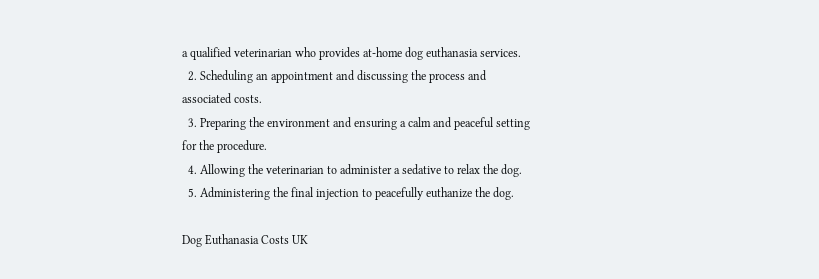a qualified veterinarian who provides at-home dog euthanasia services.
  2. Scheduling an appointment and discussing the process and associated costs.
  3. Preparing the environment and ensuring a calm and peaceful setting for the procedure.
  4. Allowing the veterinarian to administer a sedative to relax the dog.
  5. Administering the final injection to peacefully euthanize the dog.

Dog Euthanasia Costs UK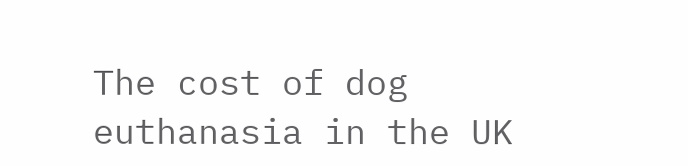The cost of dog euthanasia in the UK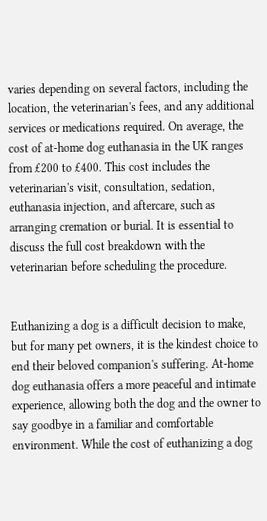varies depending on several factors, including the location, the veterinarian's fees, and any additional services or medications required. On average, the cost of at-home dog euthanasia in the UK ranges from £200 to £400. This cost includes the veterinarian's visit, consultation, sedation, euthanasia injection, and aftercare, such as arranging cremation or burial. It is essential to discuss the full cost breakdown with the veterinarian before scheduling the procedure.


Euthanizing a dog is a difficult decision to make, but for many pet owners, it is the kindest choice to end their beloved companion's suffering. At-home dog euthanasia offers a more peaceful and intimate experience, allowing both the dog and the owner to say goodbye in a familiar and comfortable environment. While the cost of euthanizing a dog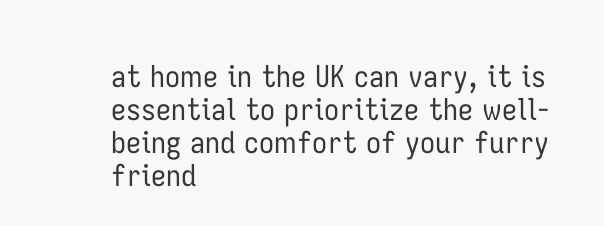at home in the UK can vary, it is essential to prioritize the well-being and comfort of your furry friend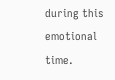during this emotional time.